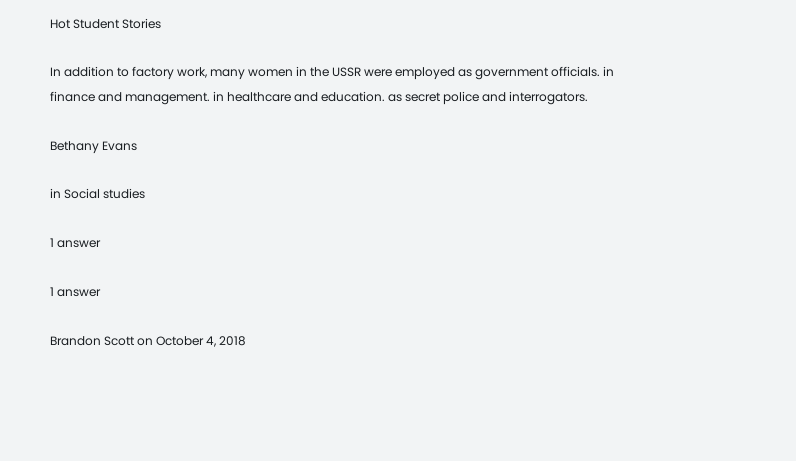Hot Student Stories

In addition to factory work, many women in the USSR were employed as government officials. in finance and management. in healthcare and education. as secret police and interrogators.

Bethany Evans

in Social studies

1 answer

1 answer

Brandon Scott on October 4, 2018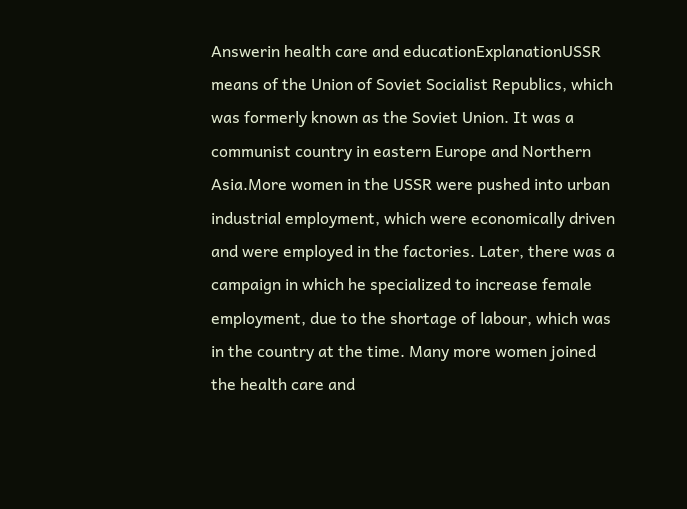Answerin health care and educationExplanationUSSR means of the Union of Soviet Socialist Republics, which was formerly known as the Soviet Union. It was a communist country in eastern Europe and Northern Asia.More women in the USSR were pushed into urban industrial employment, which were economically driven and were employed in the factories. Later, there was a campaign in which he specialized to increase female employment, due to the shortage of labour, which was in the country at the time. Many more women joined the health care and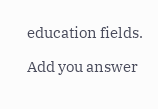education fields.

Add you answer